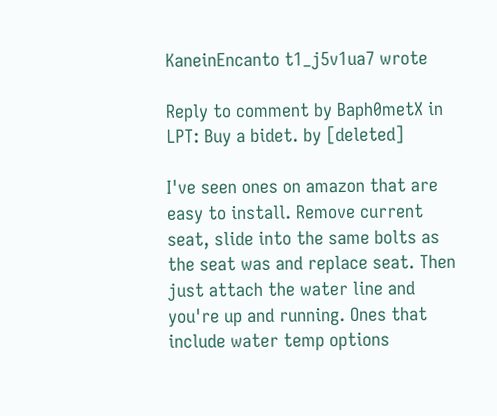KaneinEncanto t1_j5v1ua7 wrote

Reply to comment by Baph0metX in LPT: Buy a bidet. by [deleted]

I've seen ones on amazon that are easy to install. Remove current seat, slide into the same bolts as the seat was and replace seat. Then just attach the water line and you're up and running. Ones that include water temp options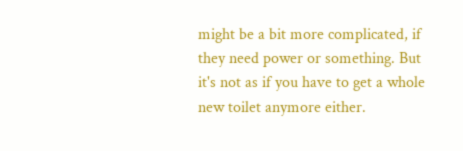might be a bit more complicated, if they need power or something. But it's not as if you have to get a whole new toilet anymore either.